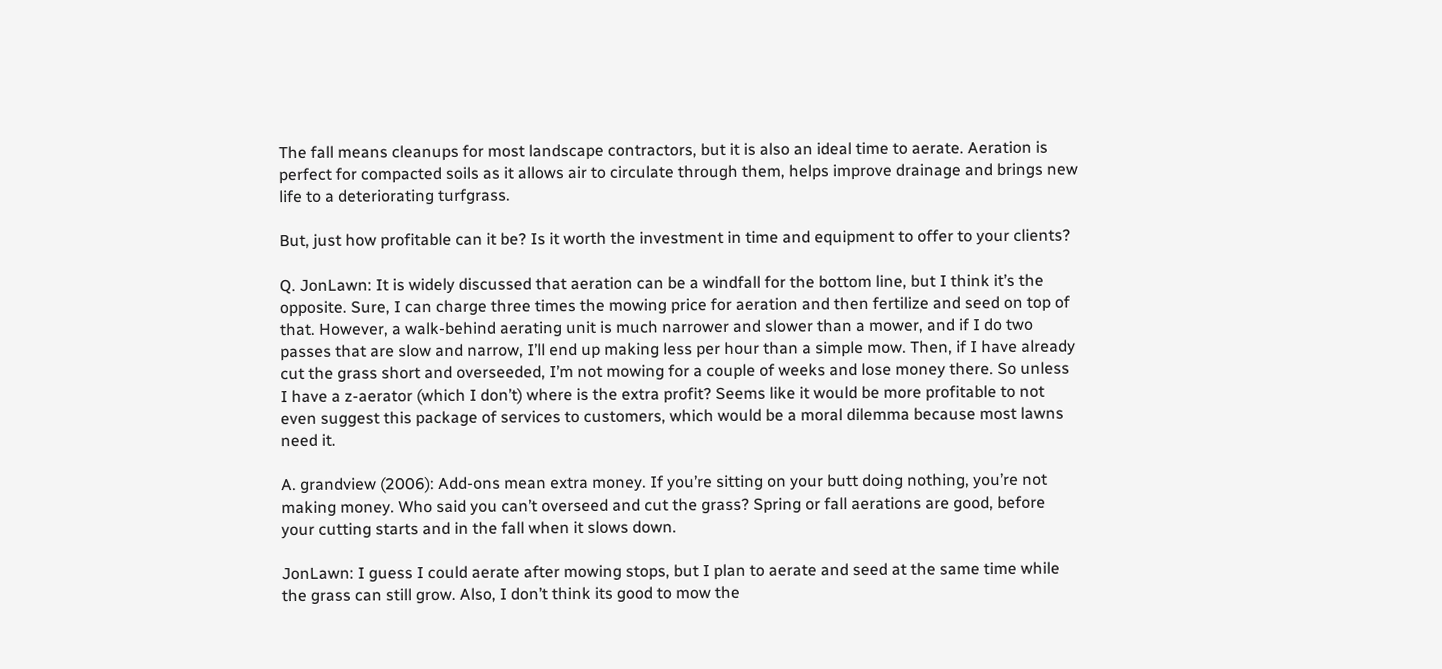The fall means cleanups for most landscape contractors, but it is also an ideal time to aerate. Aeration is perfect for compacted soils as it allows air to circulate through them, helps improve drainage and brings new life to a deteriorating turfgrass.

But, just how profitable can it be? Is it worth the investment in time and equipment to offer to your clients?

Q. JonLawn: It is widely discussed that aeration can be a windfall for the bottom line, but I think it’s the opposite. Sure, I can charge three times the mowing price for aeration and then fertilize and seed on top of that. However, a walk-behind aerating unit is much narrower and slower than a mower, and if I do two passes that are slow and narrow, I’ll end up making less per hour than a simple mow. Then, if I have already cut the grass short and overseeded, I’m not mowing for a couple of weeks and lose money there. So unless I have a z-aerator (which I don’t) where is the extra profit? Seems like it would be more profitable to not even suggest this package of services to customers, which would be a moral dilemma because most lawns need it.

A. grandview (2006): Add-ons mean extra money. If you’re sitting on your butt doing nothing, you’re not making money. Who said you can’t overseed and cut the grass? Spring or fall aerations are good, before your cutting starts and in the fall when it slows down.

JonLawn: I guess I could aerate after mowing stops, but I plan to aerate and seed at the same time while the grass can still grow. Also, I don’t think its good to mow the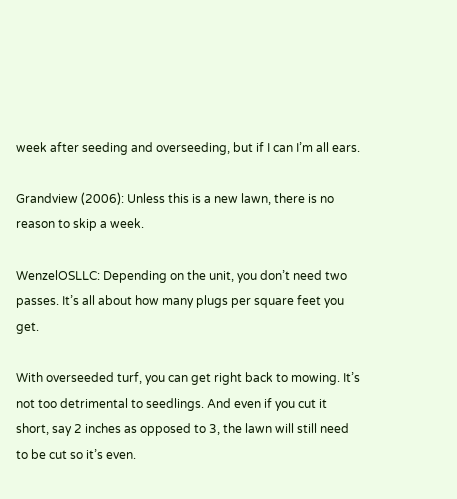week after seeding and overseeding, but if I can I’m all ears.

Grandview (2006): Unless this is a new lawn, there is no reason to skip a week.

WenzelOSLLC: Depending on the unit, you don’t need two passes. It’s all about how many plugs per square feet you get.

With overseeded turf, you can get right back to mowing. It’s not too detrimental to seedlings. And even if you cut it short, say 2 inches as opposed to 3, the lawn will still need to be cut so it’s even.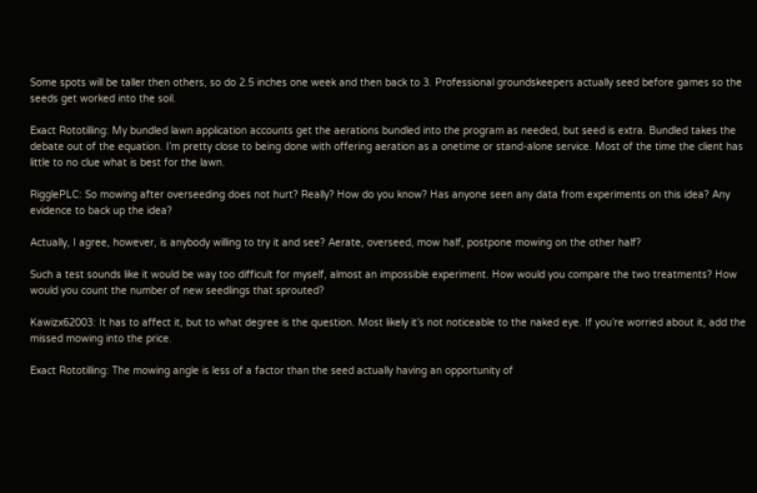Some spots will be taller then others, so do 2.5 inches one week and then back to 3. Professional groundskeepers actually seed before games so the seeds get worked into the soil.

Exact Rototilling: My bundled lawn application accounts get the aerations bundled into the program as needed, but seed is extra. Bundled takes the debate out of the equation. I’m pretty close to being done with offering aeration as a onetime or stand-alone service. Most of the time the client has little to no clue what is best for the lawn.

RigglePLC: So mowing after overseeding does not hurt? Really? How do you know? Has anyone seen any data from experiments on this idea? Any evidence to back up the idea?

Actually, I agree, however, is anybody willing to try it and see? Aerate, overseed, mow half, postpone mowing on the other half?

Such a test sounds like it would be way too difficult for myself, almost an impossible experiment. How would you compare the two treatments? How would you count the number of new seedlings that sprouted?

Kawizx62003: It has to affect it, but to what degree is the question. Most likely it’s not noticeable to the naked eye. If you’re worried about it, add the missed mowing into the price.

Exact Rototilling: The mowing angle is less of a factor than the seed actually having an opportunity of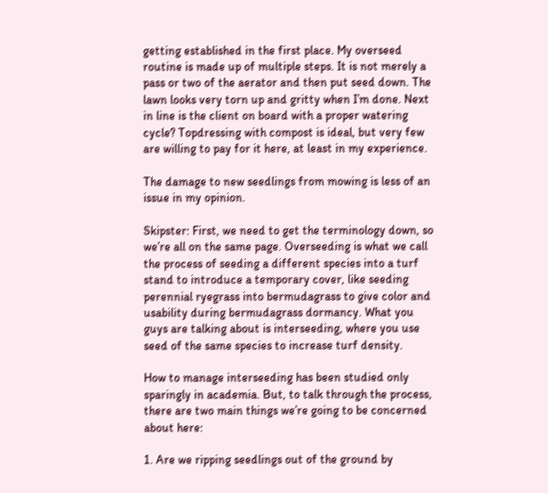getting established in the first place. My overseed routine is made up of multiple steps. It is not merely a pass or two of the aerator and then put seed down. The lawn looks very torn up and gritty when I’m done. Next in line is the client on board with a proper watering cycle? Topdressing with compost is ideal, but very few are willing to pay for it here, at least in my experience.

The damage to new seedlings from mowing is less of an issue in my opinion.

Skipster: First, we need to get the terminology down, so we’re all on the same page. Overseeding is what we call the process of seeding a different species into a turf stand to introduce a temporary cover, like seeding perennial ryegrass into bermudagrass to give color and usability during bermudagrass dormancy. What you guys are talking about is interseeding, where you use seed of the same species to increase turf density.

How to manage interseeding has been studied only sparingly in academia. But, to talk through the process, there are two main things we’re going to be concerned about here:

1. Are we ripping seedlings out of the ground by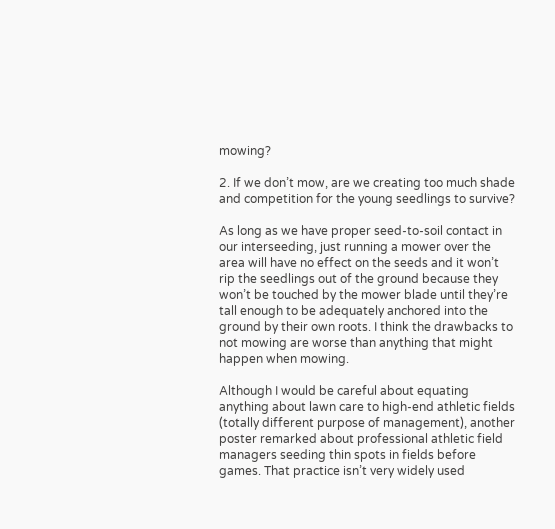mowing?

2. If we don’t mow, are we creating too much shade and competition for the young seedlings to survive?

As long as we have proper seed-to-soil contact in our interseeding, just running a mower over the area will have no effect on the seeds and it won’t rip the seedlings out of the ground because they won’t be touched by the mower blade until they’re tall enough to be adequately anchored into the ground by their own roots. I think the drawbacks to not mowing are worse than anything that might happen when mowing.

Although I would be careful about equating anything about lawn care to high-end athletic fields (totally different purpose of management), another poster remarked about professional athletic field managers seeding thin spots in fields before games. That practice isn’t very widely used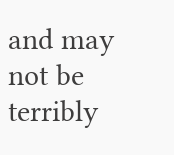and may not be terribly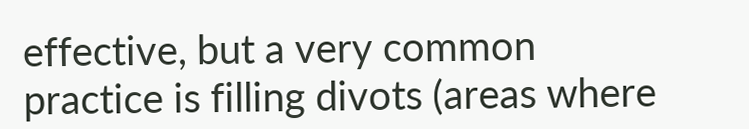effective, but a very common practice is filling divots (areas where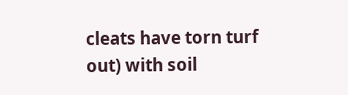cleats have torn turf out) with soil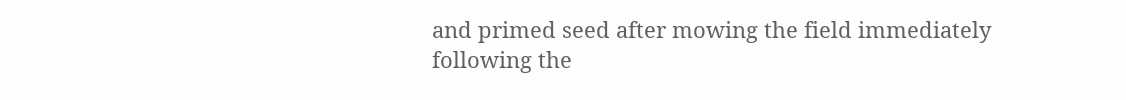and primed seed after mowing the field immediately following the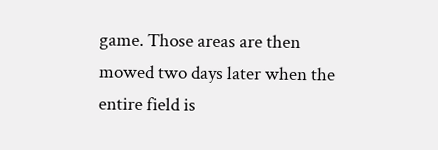game. Those areas are then mowed two days later when the entire field is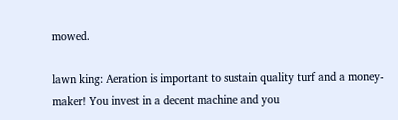mowed.

lawn king: Aeration is important to sustain quality turf and a money-maker! You invest in a decent machine and you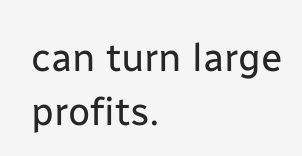can turn large profits.